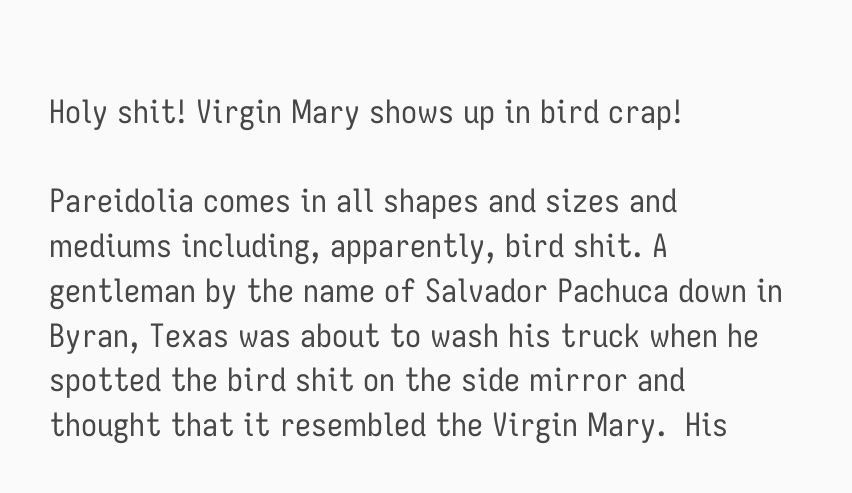Holy shit! Virgin Mary shows up in bird crap!

Pareidolia comes in all shapes and sizes and mediums including, apparently, bird shit. A gentleman by the name of Salvador Pachuca down in Byran, Texas was about to wash his truck when he spotted the bird shit on the side mirror and thought that it resembled the Virgin Mary.  His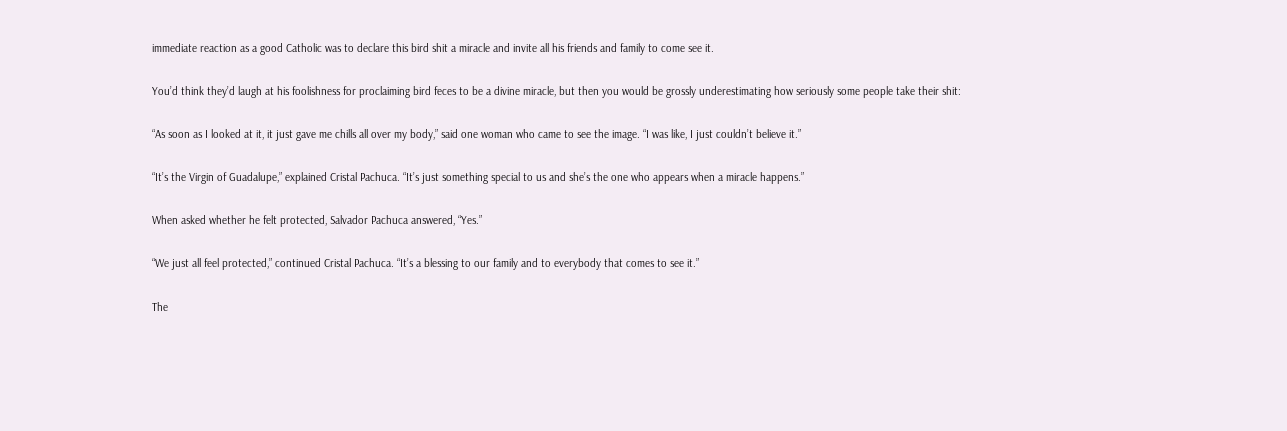immediate reaction as a good Catholic was to declare this bird shit a miracle and invite all his friends and family to come see it.

You’d think they’d laugh at his foolishness for proclaiming bird feces to be a divine miracle, but then you would be grossly underestimating how seriously some people take their shit:

“As soon as I looked at it, it just gave me chills all over my body,” said one woman who came to see the image. “I was like, I just couldn’t believe it.”

“It’s the Virgin of Guadalupe,” explained Cristal Pachuca. “It’s just something special to us and she’s the one who appears when a miracle happens.”

When asked whether he felt protected, Salvador Pachuca answered, “Yes.”

“We just all feel protected,” continued Cristal Pachuca. “It’s a blessing to our family and to everybody that comes to see it.”

The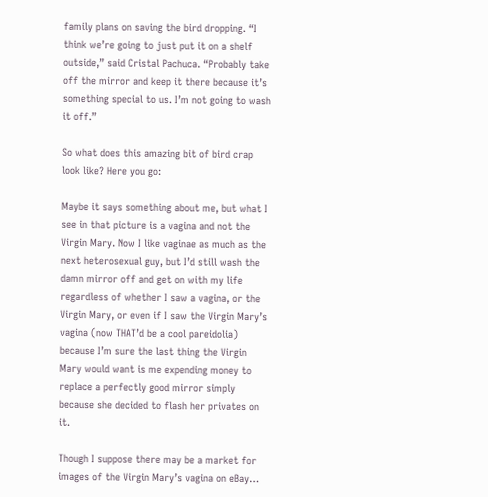family plans on saving the bird dropping. “I think we’re going to just put it on a shelf outside,” said Cristal Pachuca. “Probably take off the mirror and keep it there because it’s something special to us. I’m not going to wash it off.”

So what does this amazing bit of bird crap look like? Here you go:

Maybe it says something about me, but what I see in that picture is a vagina and not the Virgin Mary. Now I like vaginae as much as the next heterosexual guy, but I’d still wash the damn mirror off and get on with my life regardless of whether I saw a vagina, or the Virgin Mary, or even if I saw the Virgin Mary’s vagina (now THAT’d be a cool pareidolia) because I’m sure the last thing the Virgin Mary would want is me expending money to replace a perfectly good mirror simply because she decided to flash her privates on it.

Though I suppose there may be a market for images of the Virgin Mary’s vagina on eBay…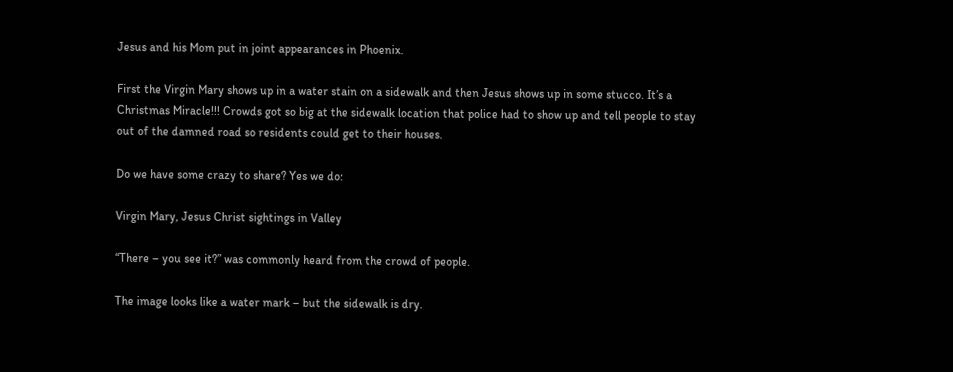Jesus and his Mom put in joint appearances in Phoenix.

First the Virgin Mary shows up in a water stain on a sidewalk and then Jesus shows up in some stucco. It’s a Christmas Miracle!!! Crowds got so big at the sidewalk location that police had to show up and tell people to stay out of the damned road so residents could get to their houses.

Do we have some crazy to share? Yes we do:

Virgin Mary, Jesus Christ sightings in Valley

“There – you see it?” was commonly heard from the crowd of people.

The image looks like a water mark – but the sidewalk is dry.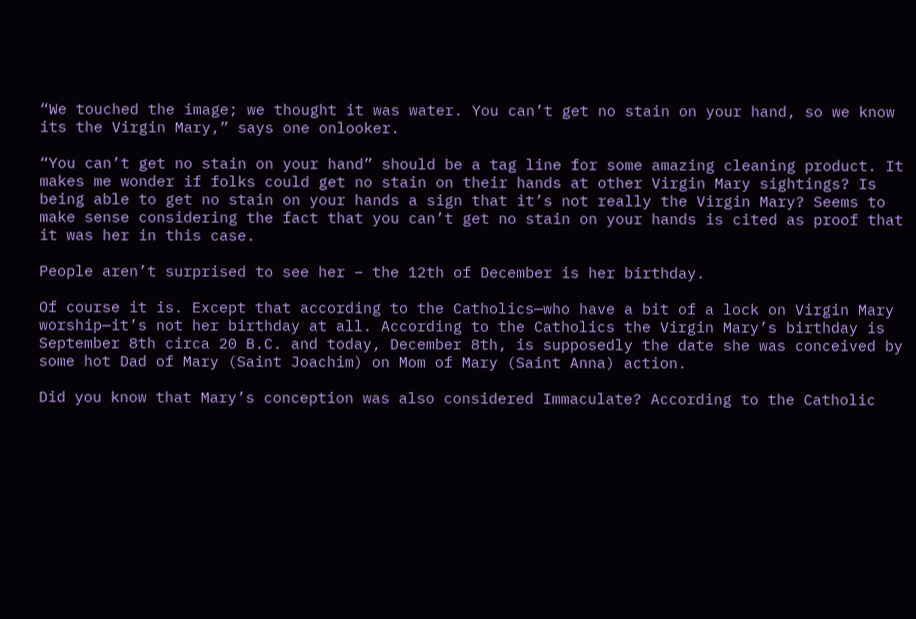“We touched the image; we thought it was water. You can’t get no stain on your hand, so we know its the Virgin Mary,” says one onlooker.

“You can’t get no stain on your hand” should be a tag line for some amazing cleaning product. It makes me wonder if folks could get no stain on their hands at other Virgin Mary sightings? Is being able to get no stain on your hands a sign that it’s not really the Virgin Mary? Seems to make sense considering the fact that you can’t get no stain on your hands is cited as proof that it was her in this case.

People aren’t surprised to see her – the 12th of December is her birthday.

Of course it is. Except that according to the Catholics—who have a bit of a lock on Virgin Mary worship—it’s not her birthday at all. According to the Catholics the Virgin Mary’s birthday is September 8th circa 20 B.C. and today, December 8th, is supposedly the date she was conceived by some hot Dad of Mary (Saint Joachim) on Mom of Mary (Saint Anna) action.

Did you know that Mary’s conception was also considered Immaculate? According to the Catholic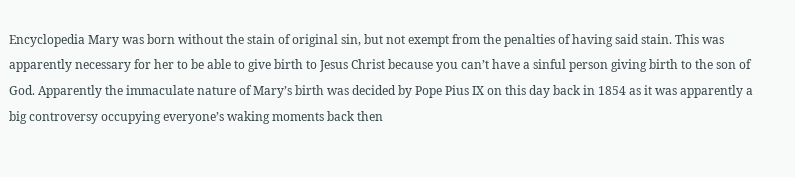Encyclopedia Mary was born without the stain of original sin, but not exempt from the penalties of having said stain. This was apparently necessary for her to be able to give birth to Jesus Christ because you can’t have a sinful person giving birth to the son of God. Apparently the immaculate nature of Mary’s birth was decided by Pope Pius IX on this day back in 1854 as it was apparently a big controversy occupying everyone’s waking moments back then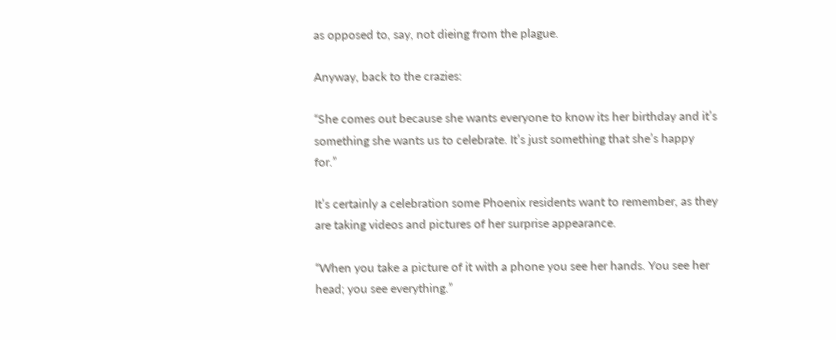as opposed to, say, not dieing from the plague.

Anyway, back to the crazies:

“She comes out because she wants everyone to know its her birthday and it’s something she wants us to celebrate. It’s just something that she’s happy for.”

It’s certainly a celebration some Phoenix residents want to remember, as they are taking videos and pictures of her surprise appearance.

“When you take a picture of it with a phone you see her hands. You see her head; you see everything.”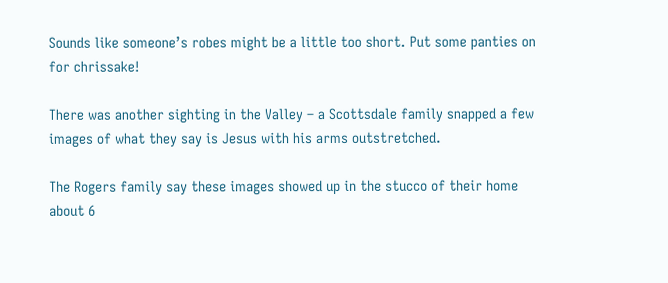Sounds like someone’s robes might be a little too short. Put some panties on for chrissake!

There was another sighting in the Valley – a Scottsdale family snapped a few images of what they say is Jesus with his arms outstretched.

The Rogers family say these images showed up in the stucco of their home about 6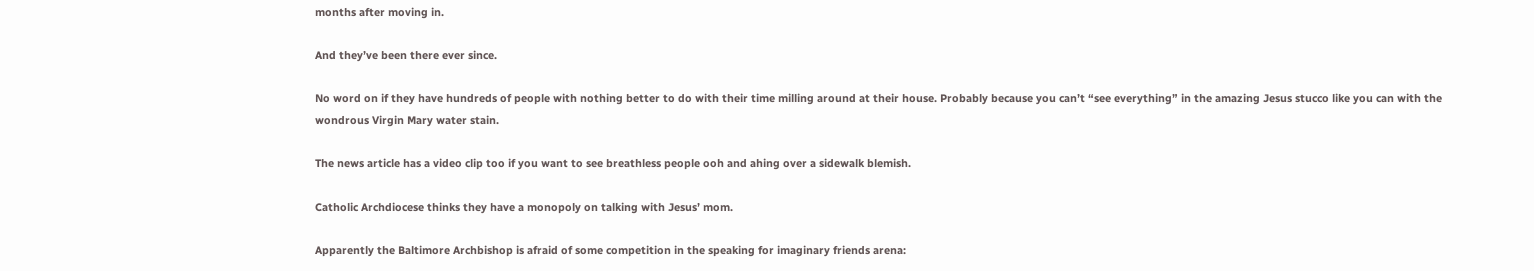months after moving in.

And they’ve been there ever since.

No word on if they have hundreds of people with nothing better to do with their time milling around at their house. Probably because you can’t “see everything” in the amazing Jesus stucco like you can with the wondrous Virgin Mary water stain.

The news article has a video clip too if you want to see breathless people ooh and ahing over a sidewalk blemish.

Catholic Archdiocese thinks they have a monopoly on talking with Jesus’ mom.

Apparently the Baltimore Archbishop is afraid of some competition in the speaking for imaginary friends arena: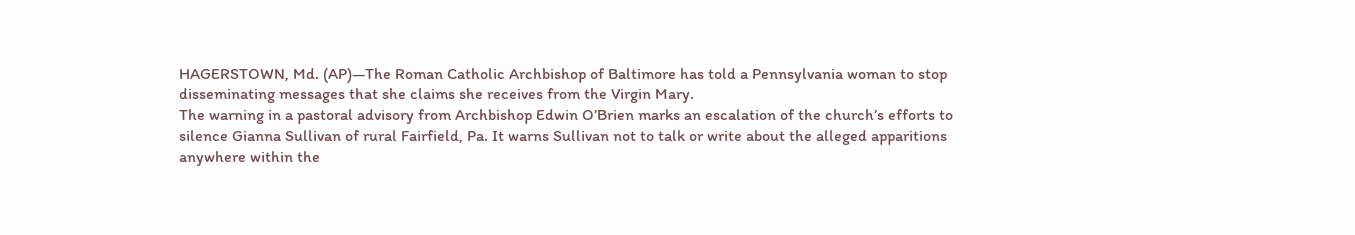HAGERSTOWN, Md. (AP)—The Roman Catholic Archbishop of Baltimore has told a Pennsylvania woman to stop disseminating messages that she claims she receives from the Virgin Mary.
The warning in a pastoral advisory from Archbishop Edwin O’Brien marks an escalation of the church’s efforts to silence Gianna Sullivan of rural Fairfield, Pa. It warns Sullivan not to talk or write about the alleged apparitions anywhere within the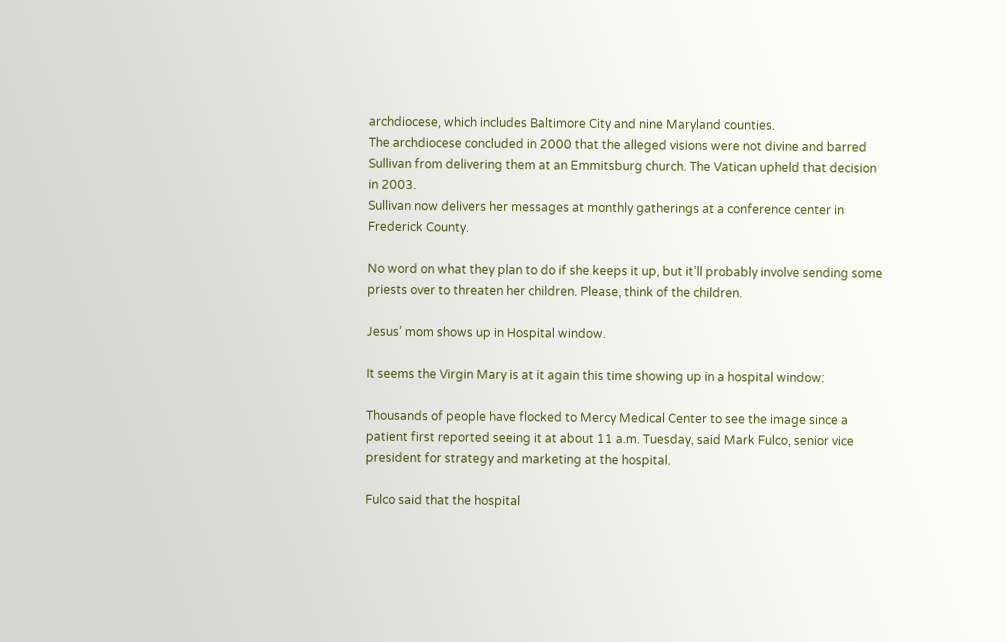archdiocese, which includes Baltimore City and nine Maryland counties.
The archdiocese concluded in 2000 that the alleged visions were not divine and barred Sullivan from delivering them at an Emmitsburg church. The Vatican upheld that decision in 2003.
Sullivan now delivers her messages at monthly gatherings at a conference center in Frederick County.

No word on what they plan to do if she keeps it up, but it’ll probably involve sending some priests over to threaten her children. Please, think of the children.

Jesus’ mom shows up in Hospital window.

It seems the Virgin Mary is at it again this time showing up in a hospital window:

Thousands of people have flocked to Mercy Medical Center to see the image since a patient first reported seeing it at about 11 a.m. Tuesday, said Mark Fulco, senior vice president for strategy and marketing at the hospital.

Fulco said that the hospital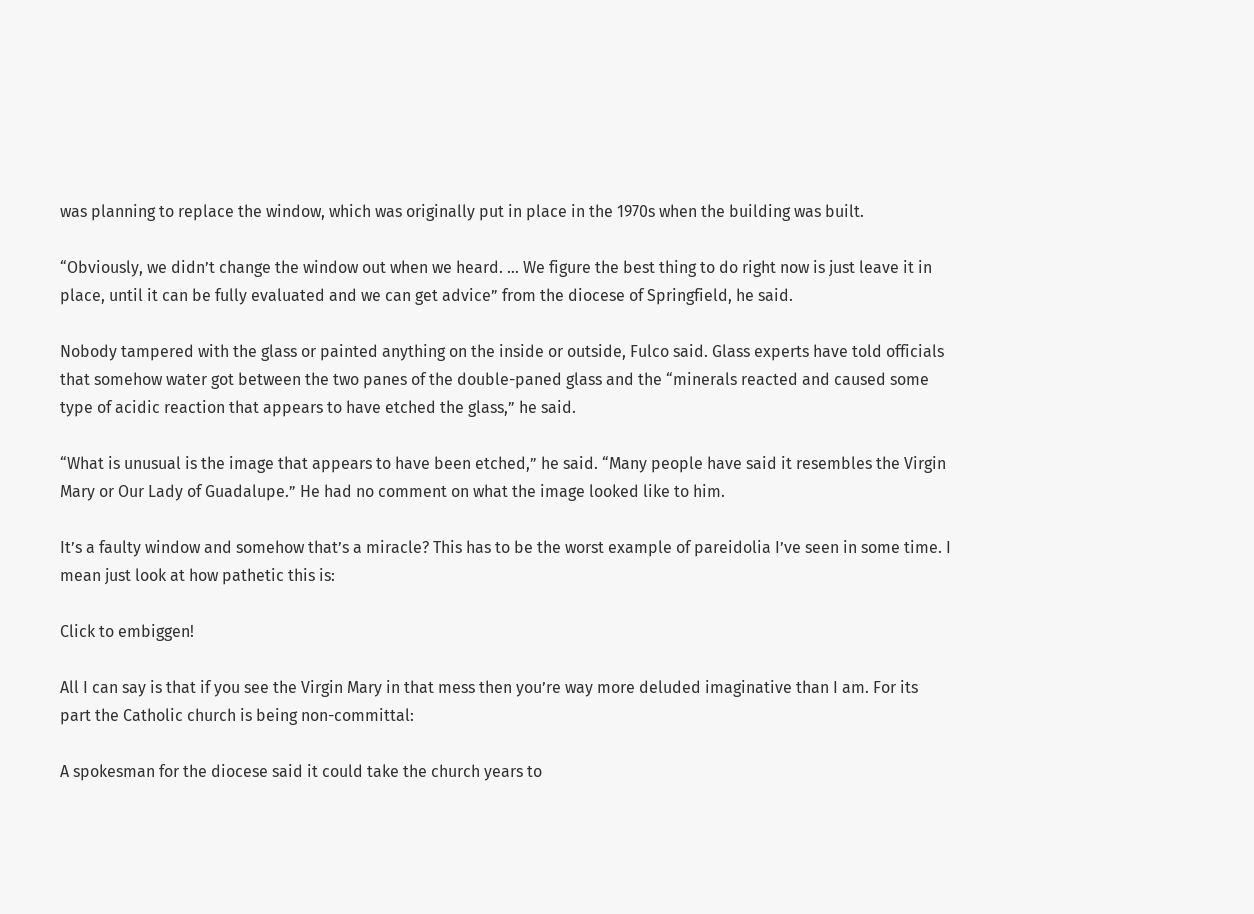was planning to replace the window, which was originally put in place in the 1970s when the building was built.

“Obviously, we didn’t change the window out when we heard. … We figure the best thing to do right now is just leave it in place, until it can be fully evaluated and we can get advice” from the diocese of Springfield, he said.

Nobody tampered with the glass or painted anything on the inside or outside, Fulco said. Glass experts have told officials that somehow water got between the two panes of the double-paned glass and the “minerals reacted and caused some type of acidic reaction that appears to have etched the glass,” he said.

“What is unusual is the image that appears to have been etched,” he said. “Many people have said it resembles the Virgin Mary or Our Lady of Guadalupe.” He had no comment on what the image looked like to him.

It’s a faulty window and somehow that’s a miracle? This has to be the worst example of pareidolia I’ve seen in some time. I mean just look at how pathetic this is:

Click to embiggen!

All I can say is that if you see the Virgin Mary in that mess then you’re way more deluded imaginative than I am. For its part the Catholic church is being non-committal:

A spokesman for the diocese said it could take the church years to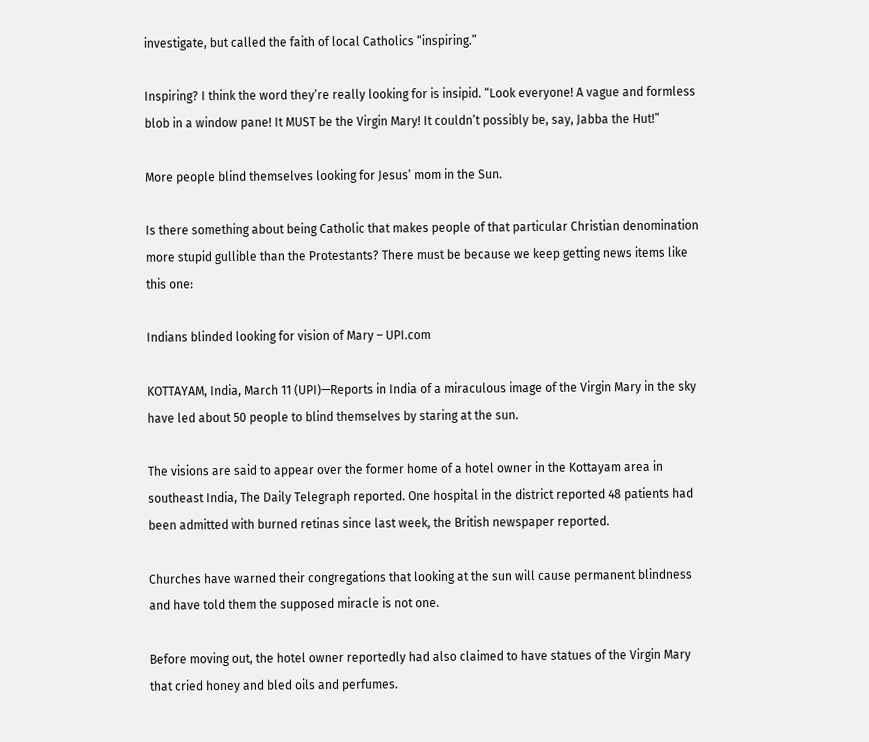investigate, but called the faith of local Catholics “inspiring.”

Inspiring? I think the word they’re really looking for is insipid. “Look everyone! A vague and formless blob in a window pane! It MUST be the Virgin Mary! It couldn’t possibly be, say, Jabba the Hut!”

More people blind themselves looking for Jesus’ mom in the Sun.

Is there something about being Catholic that makes people of that particular Christian denomination more stupid gullible than the Protestants? There must be because we keep getting news items like this one:

Indians blinded looking for vision of Mary – UPI.com

KOTTAYAM, India, March 11 (UPI)—Reports in India of a miraculous image of the Virgin Mary in the sky have led about 50 people to blind themselves by staring at the sun.

The visions are said to appear over the former home of a hotel owner in the Kottayam area in southeast India, The Daily Telegraph reported. One hospital in the district reported 48 patients had been admitted with burned retinas since last week, the British newspaper reported.

Churches have warned their congregations that looking at the sun will cause permanent blindness and have told them the supposed miracle is not one.

Before moving out, the hotel owner reportedly had also claimed to have statues of the Virgin Mary that cried honey and bled oils and perfumes.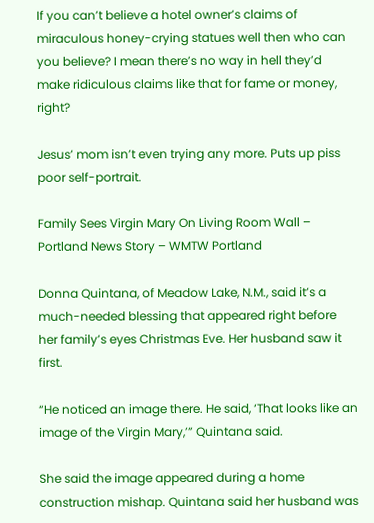If you can’t believe a hotel owner’s claims of miraculous honey-crying statues well then who can you believe? I mean there’s no way in hell they’d make ridiculous claims like that for fame or money, right?

Jesus’ mom isn’t even trying any more. Puts up piss poor self-portrait.

Family Sees Virgin Mary On Living Room Wall – Portland News Story – WMTW Portland

Donna Quintana, of Meadow Lake, N.M., said it’s a much-needed blessing that appeared right before her family’s eyes Christmas Eve. Her husband saw it first.

“He noticed an image there. He said, ‘That looks like an image of the Virgin Mary,’” Quintana said.

She said the image appeared during a home construction mishap. Quintana said her husband was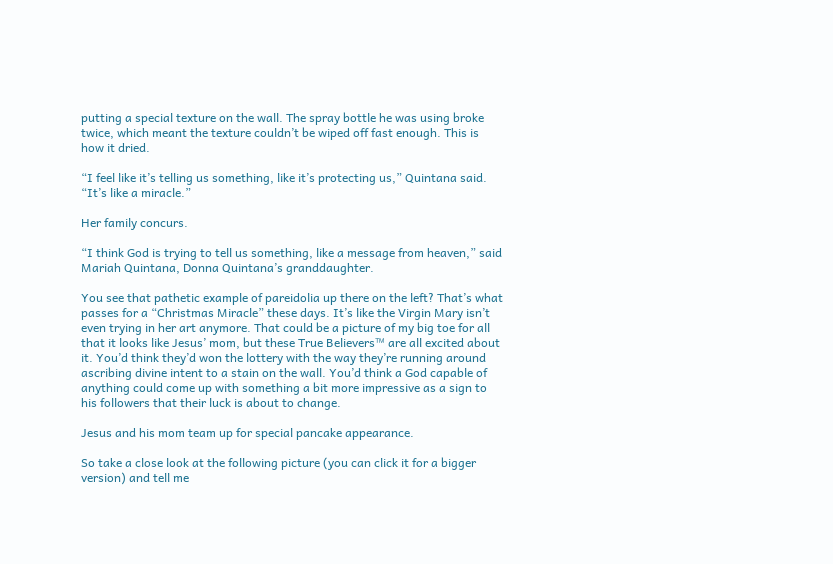putting a special texture on the wall. The spray bottle he was using broke twice, which meant the texture couldn’t be wiped off fast enough. This is how it dried.

“I feel like it’s telling us something, like it’s protecting us,” Quintana said. “It’s like a miracle.”

Her family concurs.

“I think God is trying to tell us something, like a message from heaven,” said Mariah Quintana, Donna Quintana’s granddaughter.

You see that pathetic example of pareidolia up there on the left? That’s what passes for a “Christmas Miracle” these days. It’s like the Virgin Mary isn’t even trying in her art anymore. That could be a picture of my big toe for all that it looks like Jesus’ mom, but these True Believers™ are all excited about it. You’d think they’d won the lottery with the way they’re running around ascribing divine intent to a stain on the wall. You’d think a God capable of anything could come up with something a bit more impressive as a sign to his followers that their luck is about to change.

Jesus and his mom team up for special pancake appearance.

So take a close look at the following picture (you can click it for a bigger version) and tell me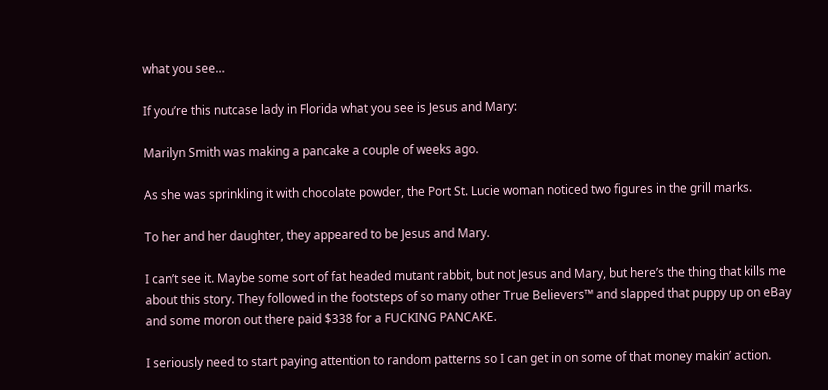what you see…

If you’re this nutcase lady in Florida what you see is Jesus and Mary:

Marilyn Smith was making a pancake a couple of weeks ago.

As she was sprinkling it with chocolate powder, the Port St. Lucie woman noticed two figures in the grill marks.

To her and her daughter, they appeared to be Jesus and Mary.

I can’t see it. Maybe some sort of fat headed mutant rabbit, but not Jesus and Mary, but here’s the thing that kills me about this story. They followed in the footsteps of so many other True Believers™ and slapped that puppy up on eBay and some moron out there paid $338 for a FUCKING PANCAKE.

I seriously need to start paying attention to random patterns so I can get in on some of that money makin’ action.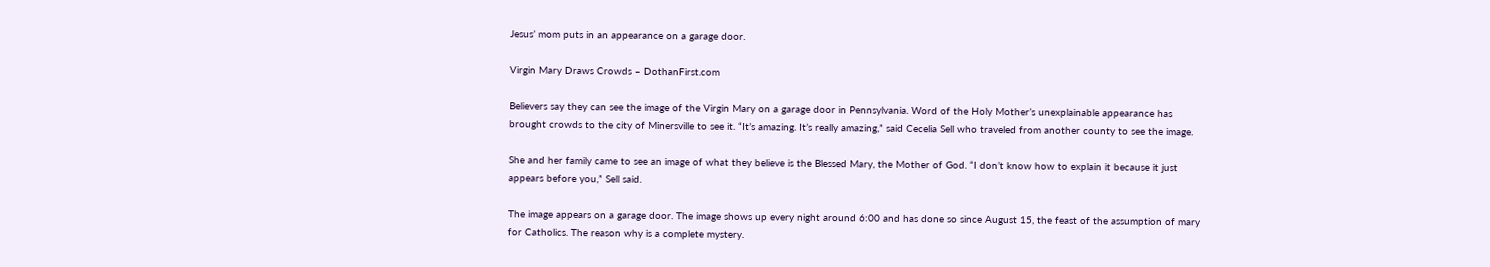Jesus’ mom puts in an appearance on a garage door.

Virgin Mary Draws Crowds – DothanFirst.com

Believers say they can see the image of the Virgin Mary on a garage door in Pennsylvania. Word of the Holy Mother’s unexplainable appearance has brought crowds to the city of Minersville to see it. “It’s amazing. It’s really amazing,” said Cecelia Sell who traveled from another county to see the image.

She and her family came to see an image of what they believe is the Blessed Mary, the Mother of God. “I don’t know how to explain it because it just appears before you,” Sell said.

The image appears on a garage door. The image shows up every night around 6:00 and has done so since August 15, the feast of the assumption of mary for Catholics. The reason why is a complete mystery.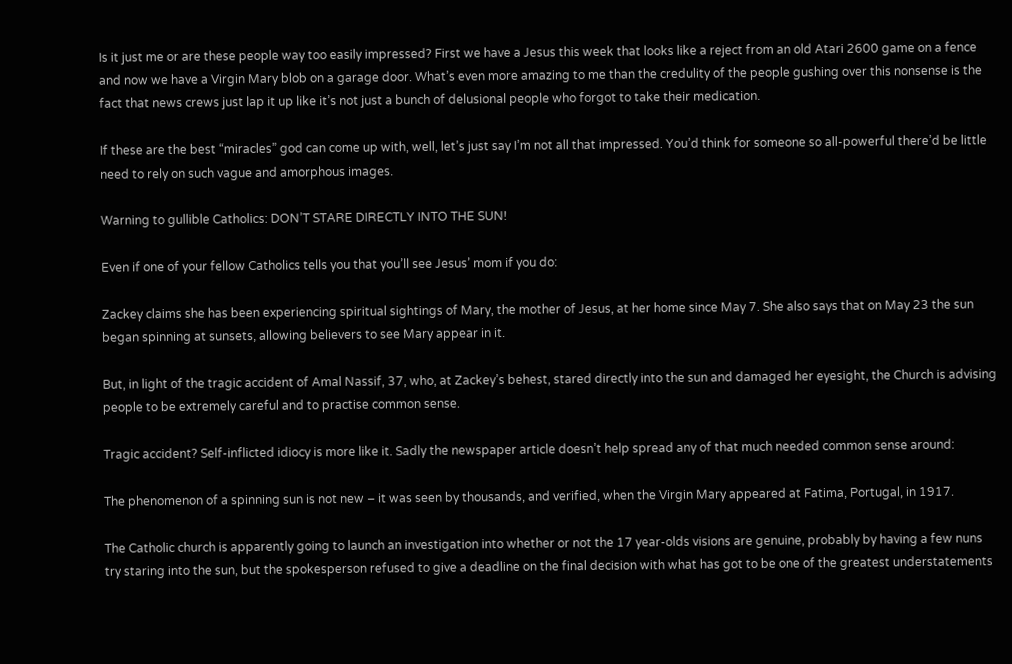Is it just me or are these people way too easily impressed? First we have a Jesus this week that looks like a reject from an old Atari 2600 game on a fence and now we have a Virgin Mary blob on a garage door. What’s even more amazing to me than the credulity of the people gushing over this nonsense is the fact that news crews just lap it up like it’s not just a bunch of delusional people who forgot to take their medication.

If these are the best “miracles” god can come up with, well, let’s just say I’m not all that impressed. You’d think for someone so all-powerful there’d be little need to rely on such vague and amorphous images.

Warning to gullible Catholics: DON’T STARE DIRECTLY INTO THE SUN!

Even if one of your fellow Catholics tells you that you’ll see Jesus’ mom if you do:

Zackey claims she has been experiencing spiritual sightings of Mary, the mother of Jesus, at her home since May 7. She also says that on May 23 the sun began spinning at sunsets, allowing believers to see Mary appear in it.

But, in light of the tragic accident of Amal Nassif, 37, who, at Zackey’s behest, stared directly into the sun and damaged her eyesight, the Church is advising people to be extremely careful and to practise common sense.

Tragic accident? Self-inflicted idiocy is more like it. Sadly the newspaper article doesn’t help spread any of that much needed common sense around:

The phenomenon of a spinning sun is not new – it was seen by thousands, and verified, when the Virgin Mary appeared at Fatima, Portugal, in 1917.

The Catholic church is apparently going to launch an investigation into whether or not the 17 year-olds visions are genuine, probably by having a few nuns try staring into the sun, but the spokesperson refused to give a deadline on the final decision with what has got to be one of the greatest understatements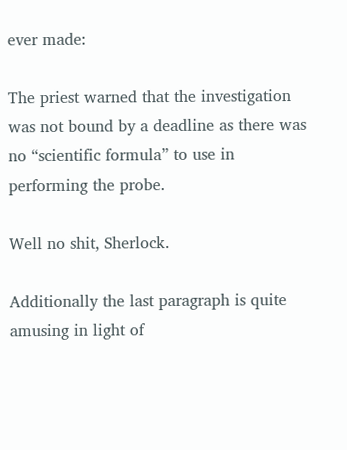ever made:

The priest warned that the investigation was not bound by a deadline as there was no “scientific formula” to use in performing the probe.

Well no shit, Sherlock.

Additionally the last paragraph is quite amusing in light of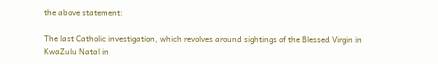the above statement:

The last Catholic investigation, which revolves around sightings of the Blessed Virgin in KwaZulu Natal in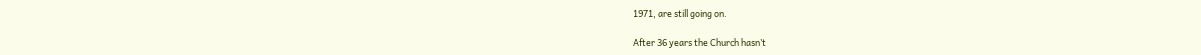1971, are still going on.

After 36 years the Church hasn’t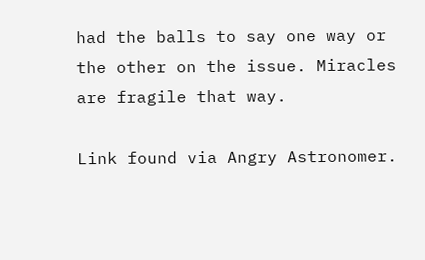had the balls to say one way or the other on the issue. Miracles are fragile that way.

Link found via Angry Astronomer.